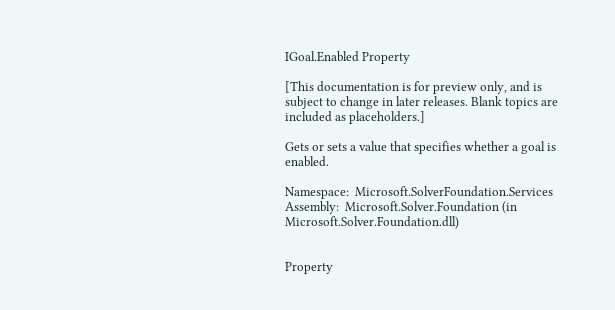IGoal.Enabled Property

[This documentation is for preview only, and is subject to change in later releases. Blank topics are included as placeholders.]

Gets or sets a value that specifies whether a goal is enabled.

Namespace:  Microsoft.SolverFoundation.Services
Assembly:  Microsoft.Solver.Foundation (in Microsoft.Solver.Foundation.dll)


Property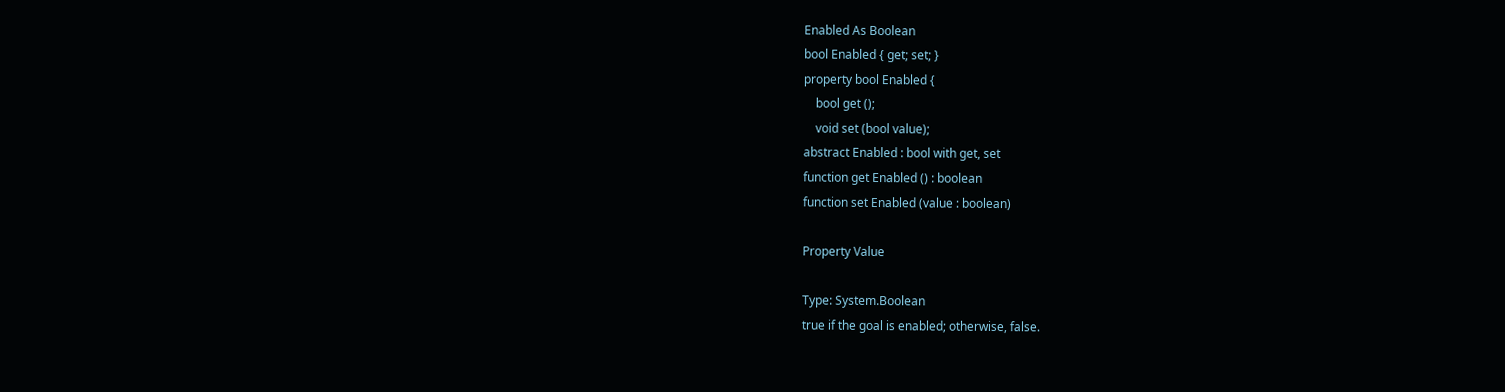Enabled As Boolean
bool Enabled { get; set; }
property bool Enabled {
    bool get ();
    void set (bool value);
abstract Enabled : bool with get, set
function get Enabled () : boolean
function set Enabled (value : boolean)

Property Value

Type: System.Boolean
true if the goal is enabled; otherwise, false.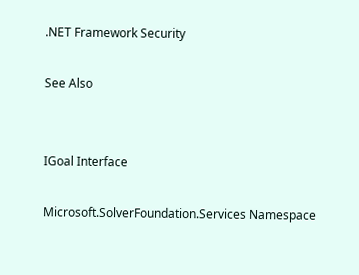.NET Framework Security

See Also


IGoal Interface

Microsoft.SolverFoundation.Services Namespace